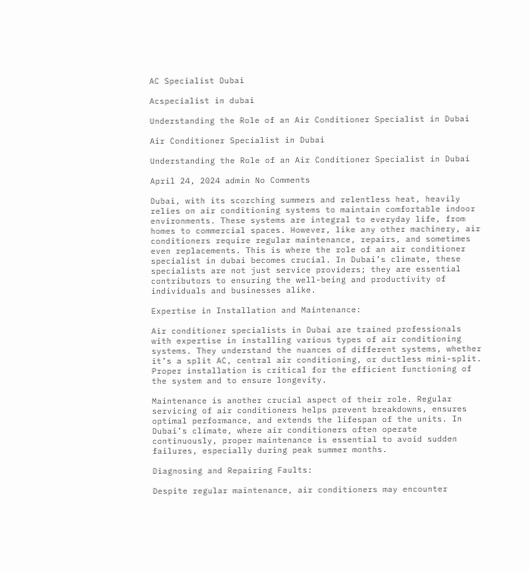AC Specialist Dubai

Acspecialist in dubai

Understanding the Role of an Air Conditioner Specialist in Dubai

Air Conditioner Specialist in Dubai

Understanding the Role of an Air Conditioner Specialist in Dubai

April 24, 2024 admin No Comments

Dubai, with its scorching summers and relentless heat, heavily relies on air conditioning systems to maintain comfortable indoor environments. These systems are integral to everyday life, from homes to commercial spaces. However, like any other machinery, air conditioners require regular maintenance, repairs, and sometimes even replacements. This is where the role of an air conditioner specialist in dubai becomes crucial. In Dubai’s climate, these specialists are not just service providers; they are essential contributors to ensuring the well-being and productivity of individuals and businesses alike.

Expertise in Installation and Maintenance:

Air conditioner specialists in Dubai are trained professionals with expertise in installing various types of air conditioning systems. They understand the nuances of different systems, whether it’s a split AC, central air conditioning, or ductless mini-split. Proper installation is critical for the efficient functioning of the system and to ensure longevity.

Maintenance is another crucial aspect of their role. Regular servicing of air conditioners helps prevent breakdowns, ensures optimal performance, and extends the lifespan of the units. In Dubai’s climate, where air conditioners often operate continuously, proper maintenance is essential to avoid sudden failures, especially during peak summer months.

Diagnosing and Repairing Faults:

Despite regular maintenance, air conditioners may encounter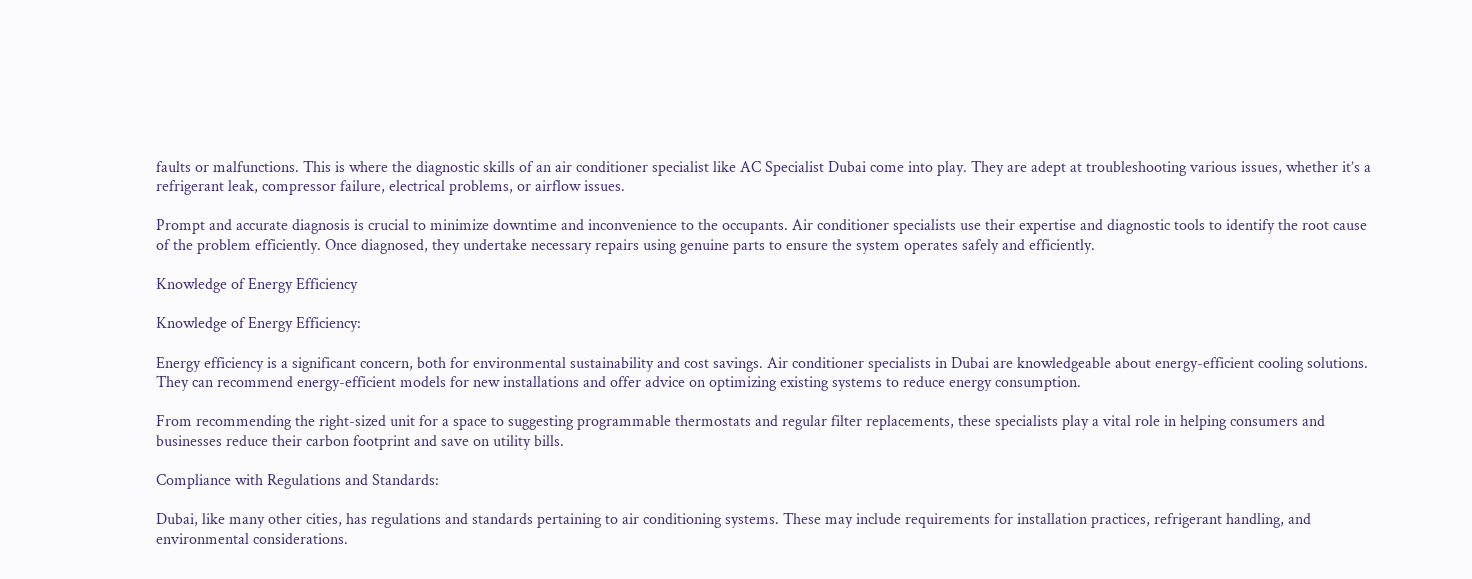faults or malfunctions. This is where the diagnostic skills of an air conditioner specialist like AC Specialist Dubai come into play. They are adept at troubleshooting various issues, whether it’s a refrigerant leak, compressor failure, electrical problems, or airflow issues.

Prompt and accurate diagnosis is crucial to minimize downtime and inconvenience to the occupants. Air conditioner specialists use their expertise and diagnostic tools to identify the root cause of the problem efficiently. Once diagnosed, they undertake necessary repairs using genuine parts to ensure the system operates safely and efficiently.

Knowledge of Energy Efficiency

Knowledge of Energy Efficiency:

Energy efficiency is a significant concern, both for environmental sustainability and cost savings. Air conditioner specialists in Dubai are knowledgeable about energy-efficient cooling solutions. They can recommend energy-efficient models for new installations and offer advice on optimizing existing systems to reduce energy consumption.

From recommending the right-sized unit for a space to suggesting programmable thermostats and regular filter replacements, these specialists play a vital role in helping consumers and businesses reduce their carbon footprint and save on utility bills.

Compliance with Regulations and Standards:

Dubai, like many other cities, has regulations and standards pertaining to air conditioning systems. These may include requirements for installation practices, refrigerant handling, and environmental considerations.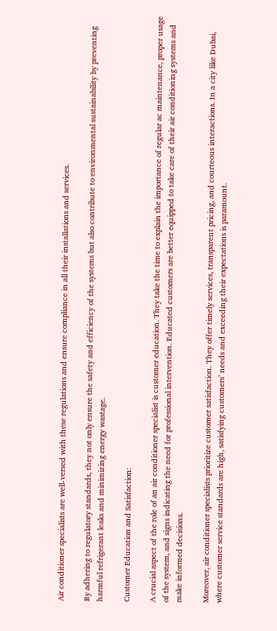Air conditioner specialists are well-versed with these regulations and ensure compliance in all their installations and services.

By adhering to regulatory standards, they not only ensure the safety and efficiency of the systems but also contribute to environmental sustainability by preventing harmful refrigerant leaks and minimizing energy wastage.

Customer Education and Satisfaction:

A crucial aspect of the role of an air conditioner specialist is customer education. They take the time to explain the importance of regular ac maintenance, proper usage of the system, and signs indicating the need for professional intervention. Educated customers are better equipped to take care of their air conditioning systems and make informed decisions.

Moreover, air conditioner specialists prioritize customer satisfaction. They offer timely services, transparent pricing, and courteous interactions. In a city like Dubai, where customer service standards are high, satisfying customers’ needs and exceeding their expectations is paramount.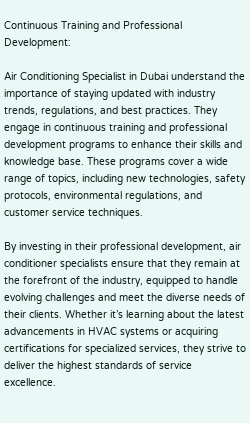Continuous Training and Professional Development:

Air Conditioning Specialist in Dubai understand the importance of staying updated with industry trends, regulations, and best practices. They engage in continuous training and professional development programs to enhance their skills and knowledge base. These programs cover a wide range of topics, including new technologies, safety protocols, environmental regulations, and customer service techniques.

By investing in their professional development, air conditioner specialists ensure that they remain at the forefront of the industry, equipped to handle evolving challenges and meet the diverse needs of their clients. Whether it’s learning about the latest advancements in HVAC systems or acquiring certifications for specialized services, they strive to deliver the highest standards of service excellence.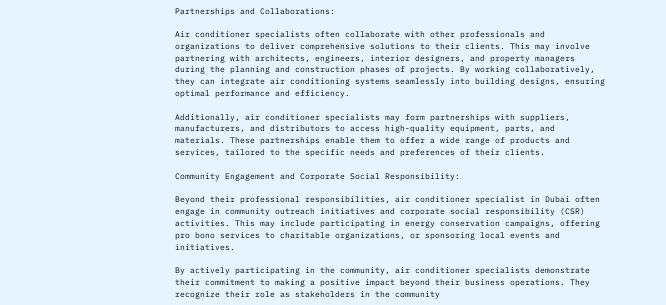Partnerships and Collaborations:

Air conditioner specialists often collaborate with other professionals and organizations to deliver comprehensive solutions to their clients. This may involve partnering with architects, engineers, interior designers, and property managers during the planning and construction phases of projects. By working collaboratively, they can integrate air conditioning systems seamlessly into building designs, ensuring optimal performance and efficiency.

Additionally, air conditioner specialists may form partnerships with suppliers, manufacturers, and distributors to access high-quality equipment, parts, and materials. These partnerships enable them to offer a wide range of products and services, tailored to the specific needs and preferences of their clients.

Community Engagement and Corporate Social Responsibility:

Beyond their professional responsibilities, air conditioner specialist in Dubai often engage in community outreach initiatives and corporate social responsibility (CSR) activities. This may include participating in energy conservation campaigns, offering pro bono services to charitable organizations, or sponsoring local events and initiatives.

By actively participating in the community, air conditioner specialists demonstrate their commitment to making a positive impact beyond their business operations. They recognize their role as stakeholders in the community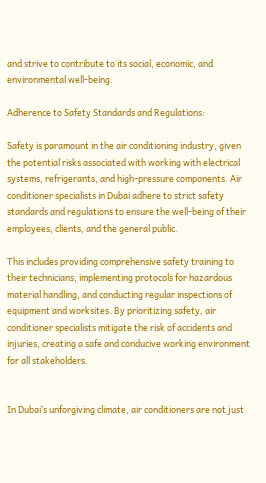and strive to contribute to its social, economic, and environmental well-being.

Adherence to Safety Standards and Regulations:

Safety is paramount in the air conditioning industry, given the potential risks associated with working with electrical systems, refrigerants, and high-pressure components. Air conditioner specialists in Dubai adhere to strict safety standards and regulations to ensure the well-being of their employees, clients, and the general public.

This includes providing comprehensive safety training to their technicians, implementing protocols for hazardous material handling, and conducting regular inspections of equipment and worksites. By prioritizing safety, air conditioner specialists mitigate the risk of accidents and injuries, creating a safe and conducive working environment for all stakeholders.


In Dubai’s unforgiving climate, air conditioners are not just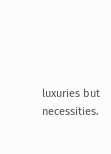luxuries but necessities.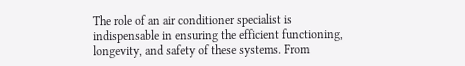The role of an air conditioner specialist is indispensable in ensuring the efficient functioning, longevity, and safety of these systems. From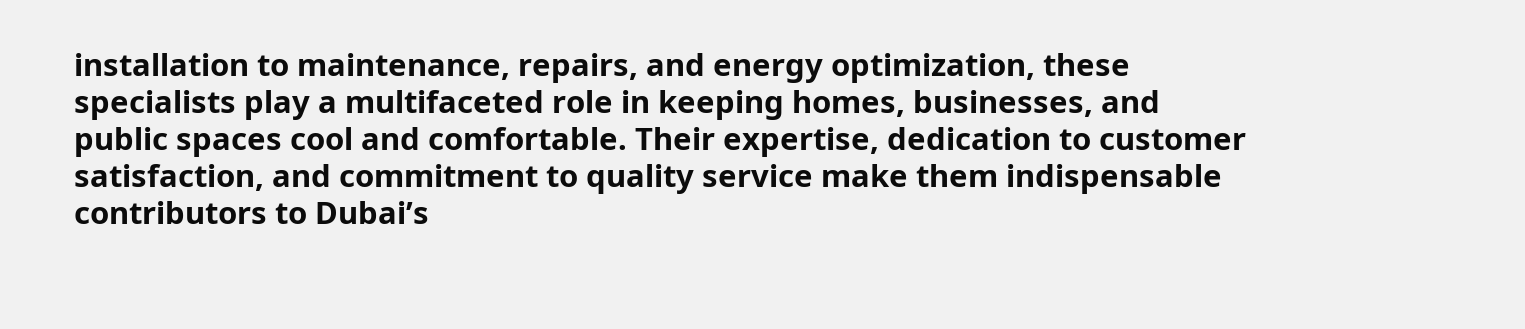installation to maintenance, repairs, and energy optimization, these specialists play a multifaceted role in keeping homes, businesses, and public spaces cool and comfortable. Their expertise, dedication to customer satisfaction, and commitment to quality service make them indispensable contributors to Dubai’s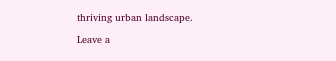thriving urban landscape.

Leave a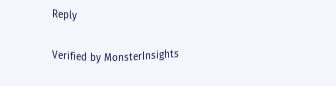Reply

Verified by MonsterInsights